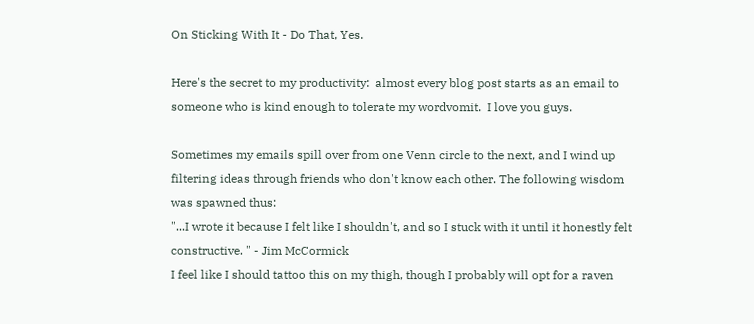On Sticking With It - Do That, Yes.

Here's the secret to my productivity:  almost every blog post starts as an email to someone who is kind enough to tolerate my wordvomit.  I love you guys.

Sometimes my emails spill over from one Venn circle to the next, and I wind up filtering ideas through friends who don't know each other. The following wisdom was spawned thus:
"...I wrote it because I felt like I shouldn't, and so I stuck with it until it honestly felt constructive. " - Jim McCormick
I feel like I should tattoo this on my thigh, though I probably will opt for a raven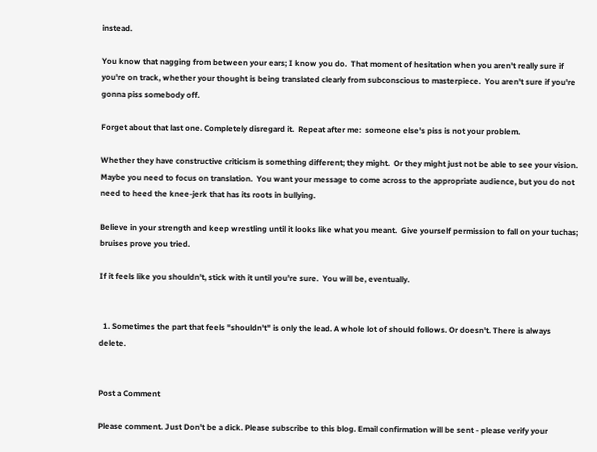instead.

You know that nagging from between your ears; I know you do.  That moment of hesitation when you aren't really sure if you're on track, whether your thought is being translated clearly from subconscious to masterpiece.  You aren't sure if you're gonna piss somebody off.

Forget about that last one. Completely disregard it.  Repeat after me:  someone else's piss is not your problem.

Whether they have constructive criticism is something different; they might.  Or they might just not be able to see your vision.  Maybe you need to focus on translation.  You want your message to come across to the appropriate audience, but you do not need to heed the knee-jerk that has its roots in bullying.

Believe in your strength and keep wrestling until it looks like what you meant.  Give yourself permission to fall on your tuchas; bruises prove you tried.

If it feels like you shouldn't, stick with it until you're sure.  You will be, eventually.


  1. Sometimes the part that feels "shouldn't" is only the lead. A whole lot of should follows. Or doesn't. There is always delete.


Post a Comment

Please comment. Just Don't be a dick. Please subscribe to this blog. Email confirmation will be sent - please verify your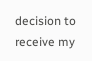decision to receive my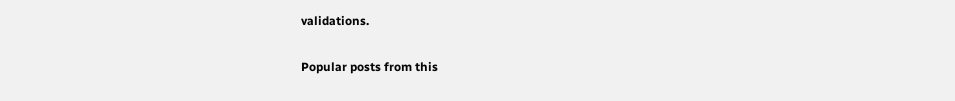validations.

Popular posts from this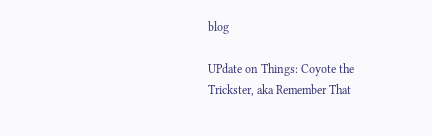blog

UPdate on Things: Coyote the Trickster, aka Remember That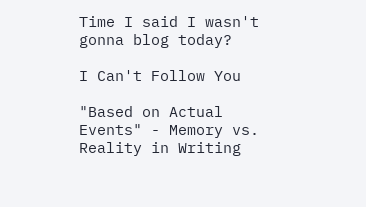Time I said I wasn't gonna blog today?

I Can't Follow You

"Based on Actual Events" - Memory vs. Reality in Writing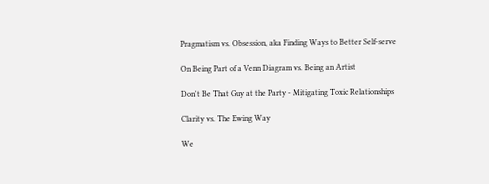Pragmatism vs. Obsession, aka Finding Ways to Better Self-serve

On Being Part of a Venn Diagram vs. Being an Artist

Don't Be That Guy at the Party - Mitigating Toxic Relationships

Clarity vs. The Ewing Way

We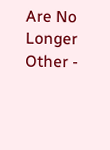Are No Longer Other -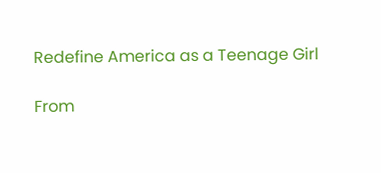Redefine America as a Teenage Girl

From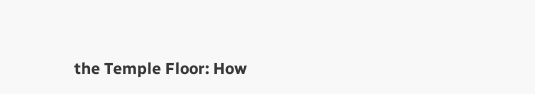the Temple Floor: How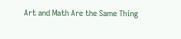Art and Math Are the Same Thing